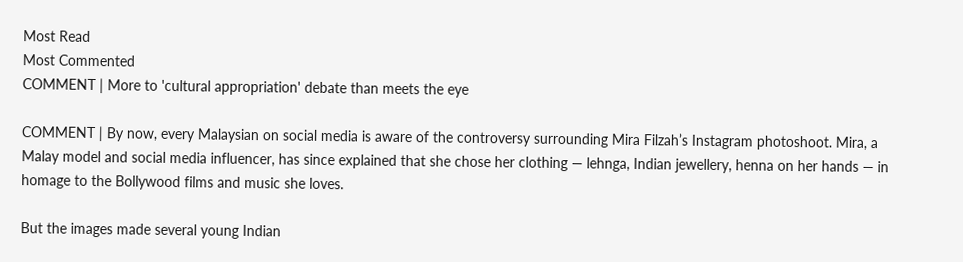Most Read
Most Commented
COMMENT | More to 'cultural appropriation' debate than meets the eye

COMMENT | By now, every Malaysian on social media is aware of the controversy surrounding Mira Filzah’s Instagram photoshoot. Mira, a Malay model and social media influencer, has since explained that she chose her clothing — lehnga, Indian jewellery, henna on her hands — in homage to the Bollywood films and music she loves.

But the images made several young Indian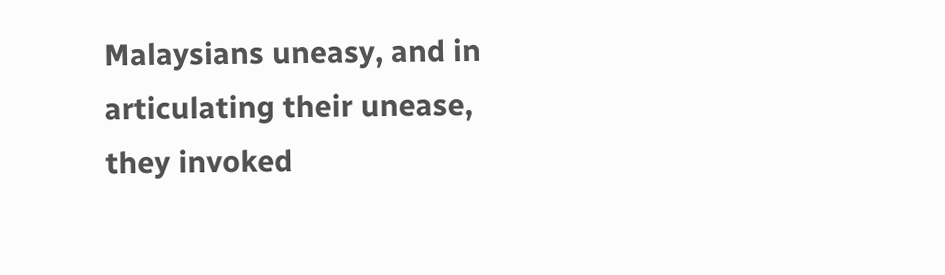Malaysians uneasy, and in articulating their unease, they invoked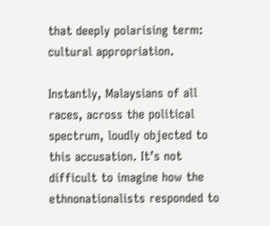that deeply polarising term: cultural appropriation.

Instantly, Malaysians of all races, across the political spectrum, loudly objected to this accusation. It’s not difficult to imagine how the ethnonationalists responded to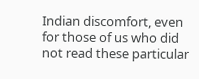Indian discomfort, even for those of us who did not read these particular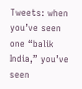Tweets: when you’ve seen one “balik India,” you’ve seen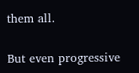them all.

But even progressive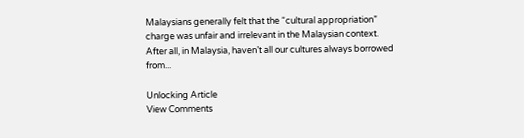Malaysians generally felt that the “cultural appropriation” charge was unfair and irrelevant in the Malaysian context. After all, in Malaysia, haven’t all our cultures always borrowed from...

Unlocking Article
View Comments